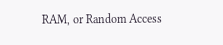RAM, or Random Access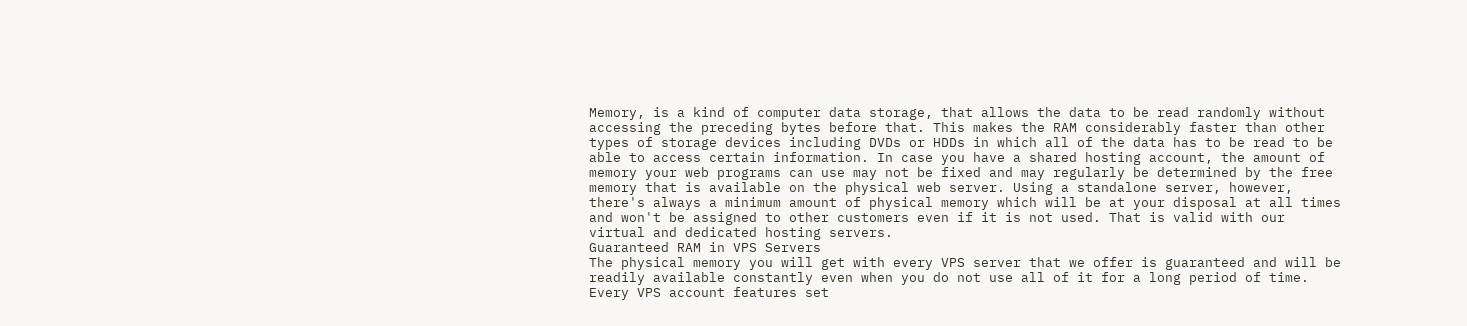Memory, is a kind of computer data storage, that allows the data to be read randomly without accessing the preceding bytes before that. This makes the RAM considerably faster than other types of storage devices including DVDs or HDDs in which all of the data has to be read to be able to access certain information. In case you have a shared hosting account, the amount of memory your web programs can use may not be fixed and may regularly be determined by the free memory that is available on the physical web server. Using a standalone server, however, there's always a minimum amount of physical memory which will be at your disposal at all times and won't be assigned to other customers even if it is not used. That is valid with our virtual and dedicated hosting servers.
Guaranteed RAM in VPS Servers
The physical memory you will get with every VPS server that we offer is guaranteed and will be readily available constantly even when you do not use all of it for a long period of time. Every VPS account features set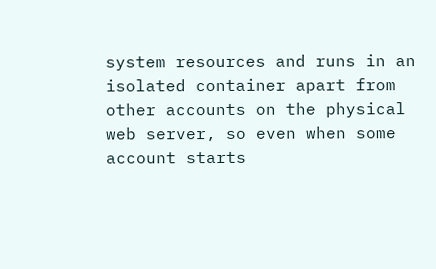system resources and runs in an isolated container apart from other accounts on the physical web server, so even when some account starts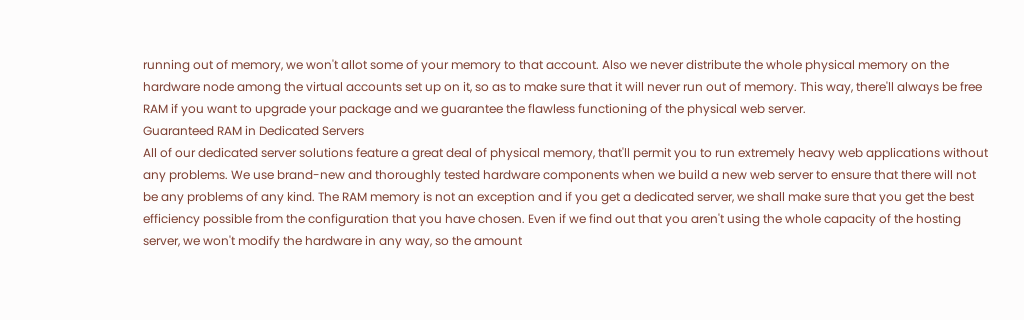running out of memory, we won't allot some of your memory to that account. Also we never distribute the whole physical memory on the hardware node among the virtual accounts set up on it, so as to make sure that it will never run out of memory. This way, there'll always be free RAM if you want to upgrade your package and we guarantee the flawless functioning of the physical web server.
Guaranteed RAM in Dedicated Servers
All of our dedicated server solutions feature a great deal of physical memory, that'll permit you to run extremely heavy web applications without any problems. We use brand-new and thoroughly tested hardware components when we build a new web server to ensure that there will not be any problems of any kind. The RAM memory is not an exception and if you get a dedicated server, we shall make sure that you get the best efficiency possible from the configuration that you have chosen. Even if we find out that you aren't using the whole capacity of the hosting server, we won't modify the hardware in any way, so the amount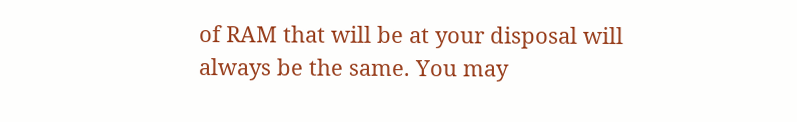of RAM that will be at your disposal will always be the same. You may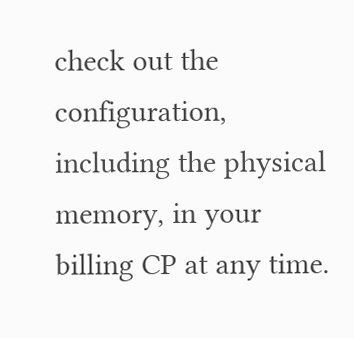check out the configuration, including the physical memory, in your billing CP at any time.